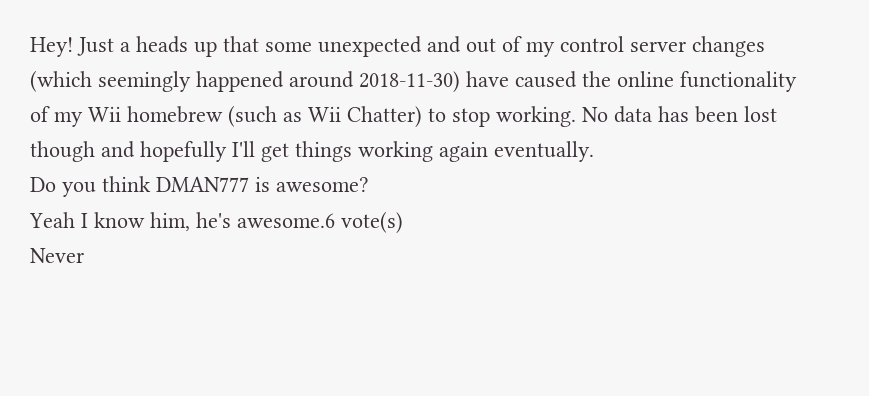Hey! Just a heads up that some unexpected and out of my control server changes (which seemingly happened around 2018-11-30) have caused the online functionality of my Wii homebrew (such as Wii Chatter) to stop working. No data has been lost though and hopefully I'll get things working again eventually.
Do you think DMAN777 is awesome?
Yeah I know him, he's awesome.6 vote(s)
Never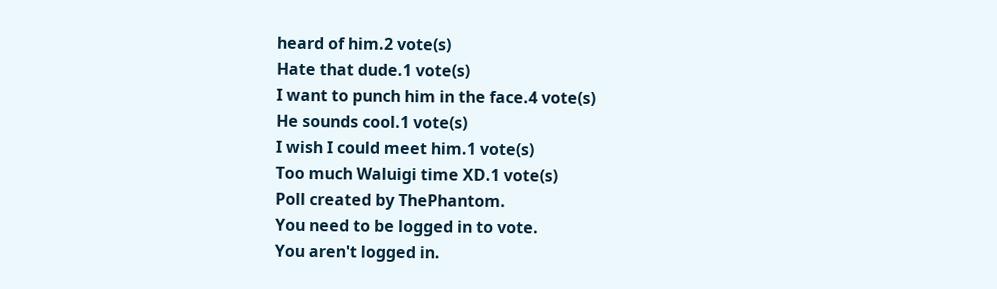heard of him.2 vote(s)
Hate that dude.1 vote(s)
I want to punch him in the face.4 vote(s)
He sounds cool.1 vote(s)
I wish I could meet him.1 vote(s)
Too much Waluigi time XD.1 vote(s)
Poll created by ThePhantom.
You need to be logged in to vote.
You aren't logged in.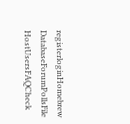registerloginHomebrew DatabaseForumPollsFile HostUsersFAQCheck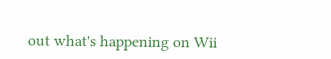out what's happening on Wii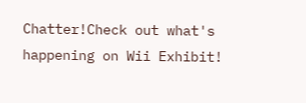Chatter!Check out what's happening on Wii Exhibit!